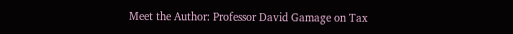Meet the Author: Professor David Gamage on Tax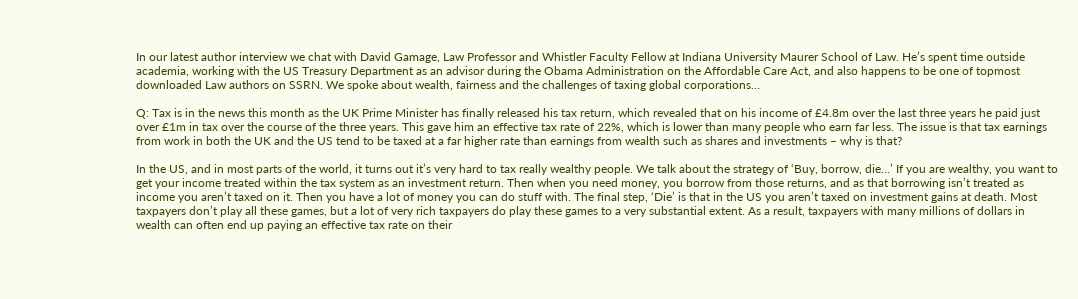In our latest author interview we chat with David Gamage, Law Professor and Whistler Faculty Fellow at Indiana University Maurer School of Law. He’s spent time outside academia, working with the US Treasury Department as an advisor during the Obama Administration on the Affordable Care Act, and also happens to be one of topmost downloaded Law authors on SSRN. We spoke about wealth, fairness and the challenges of taxing global corporations…

Q: Tax is in the news this month as the UK Prime Minister has finally released his tax return, which revealed that on his income of £4.8m over the last three years he paid just over £1m in tax over the course of the three years. This gave him an effective tax rate of 22%, which is lower than many people who earn far less. The issue is that tax earnings from work in both the UK and the US tend to be taxed at a far higher rate than earnings from wealth such as shares and investments – why is that?

In the US, and in most parts of the world, it turns out it’s very hard to tax really wealthy people. We talk about the strategy of ‘Buy, borrow, die…’ If you are wealthy, you want to get your income treated within the tax system as an investment return. Then when you need money, you borrow from those returns, and as that borrowing isn’t treated as income you aren’t taxed on it. Then you have a lot of money you can do stuff with. The final step, ‘Die’ is that in the US you aren’t taxed on investment gains at death. Most taxpayers don’t play all these games, but a lot of very rich taxpayers do play these games to a very substantial extent. As a result, taxpayers with many millions of dollars in wealth can often end up paying an effective tax rate on their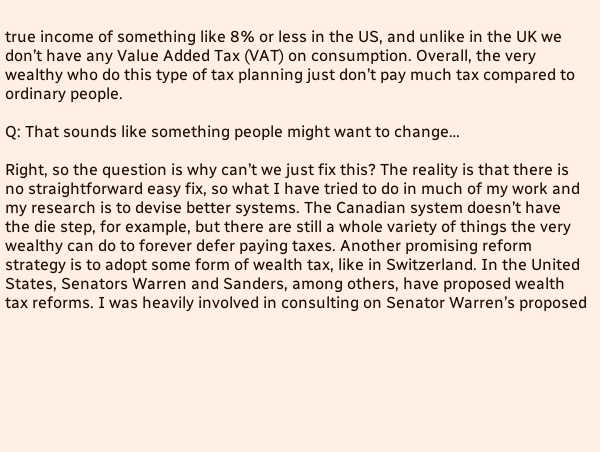true income of something like 8% or less in the US, and unlike in the UK we don’t have any Value Added Tax (VAT) on consumption. Overall, the very wealthy who do this type of tax planning just don’t pay much tax compared to ordinary people.

Q: That sounds like something people might want to change…

Right, so the question is why can’t we just fix this? The reality is that there is no straightforward easy fix, so what I have tried to do in much of my work and my research is to devise better systems. The Canadian system doesn’t have the die step, for example, but there are still a whole variety of things the very wealthy can do to forever defer paying taxes. Another promising reform strategy is to adopt some form of wealth tax, like in Switzerland. In the United States, Senators Warren and Sanders, among others, have proposed wealth tax reforms. I was heavily involved in consulting on Senator Warren’s proposed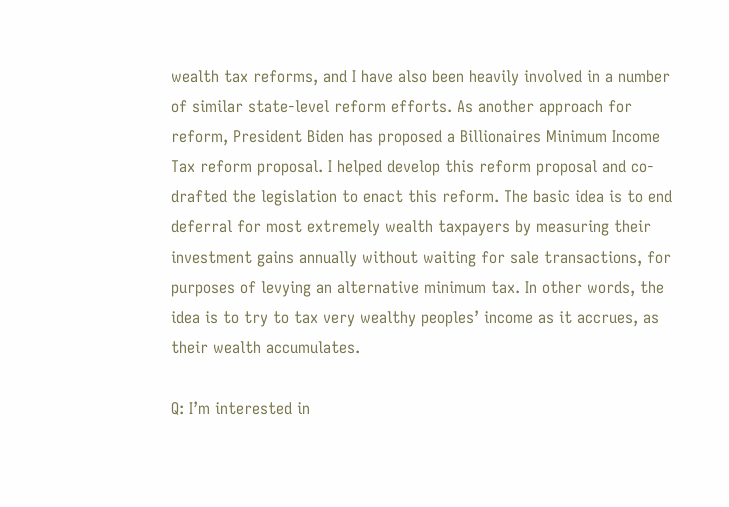wealth tax reforms, and I have also been heavily involved in a number of similar state-level reform efforts. As another approach for reform, President Biden has proposed a Billionaires Minimum Income Tax reform proposal. I helped develop this reform proposal and co-drafted the legislation to enact this reform. The basic idea is to end deferral for most extremely wealth taxpayers by measuring their investment gains annually without waiting for sale transactions, for purposes of levying an alternative minimum tax. In other words, the idea is to try to tax very wealthy peoples’ income as it accrues, as their wealth accumulates.

Q: I’m interested in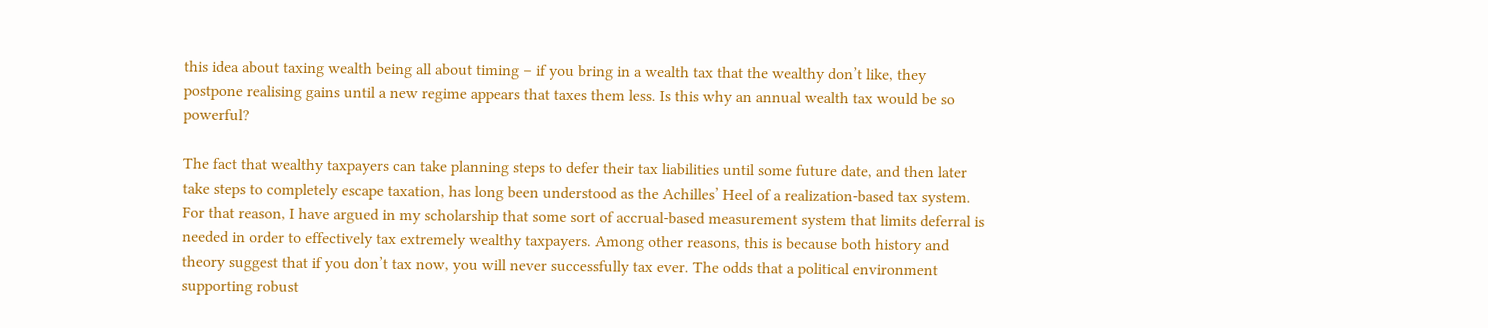this idea about taxing wealth being all about timing – if you bring in a wealth tax that the wealthy don’t like, they postpone realising gains until a new regime appears that taxes them less. Is this why an annual wealth tax would be so powerful?

The fact that wealthy taxpayers can take planning steps to defer their tax liabilities until some future date, and then later take steps to completely escape taxation, has long been understood as the Achilles’ Heel of a realization-based tax system. For that reason, I have argued in my scholarship that some sort of accrual-based measurement system that limits deferral is needed in order to effectively tax extremely wealthy taxpayers. Among other reasons, this is because both history and theory suggest that if you don’t tax now, you will never successfully tax ever. The odds that a political environment supporting robust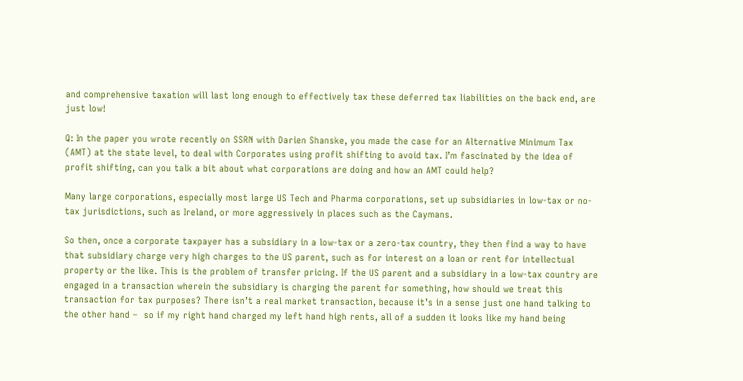and comprehensive taxation will last long enough to effectively tax these deferred tax liabilities on the back end, are just low!

Q: In the paper you wrote recently on SSRN with Darien Shanske, you made the case for an Alternative Minimum Tax (AMT) at the state level, to deal with Corporates using profit shifting to avoid tax. I’m fascinated by the idea of profit shifting, can you talk a bit about what corporations are doing and how an AMT could help?

Many large corporations, especially most large US Tech and Pharma corporations, set up subsidiaries in low-tax or no-tax jurisdictions, such as Ireland, or more aggressively in places such as the Caymans.

So then, once a corporate taxpayer has a subsidiary in a low-tax or a zero-tax country, they then find a way to have that subsidiary charge very high charges to the US parent, such as for interest on a loan or rent for intellectual property or the like. This is the problem of transfer pricing. If the US parent and a subsidiary in a low-tax country are engaged in a transaction wherein the subsidiary is charging the parent for something, how should we treat this transaction for tax purposes? There isn’t a real market transaction, because it’s in a sense just one hand talking to the other hand –  so if my right hand charged my left hand high rents, all of a sudden it looks like my hand being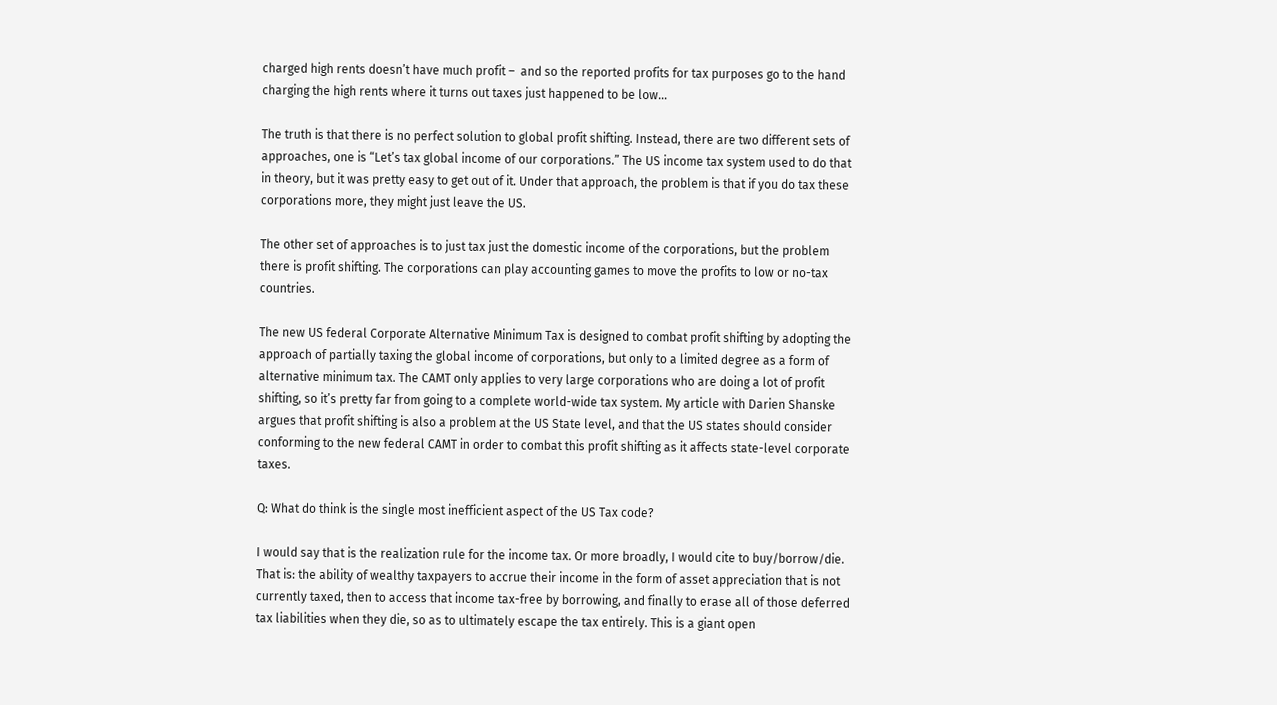charged high rents doesn’t have much profit –  and so the reported profits for tax purposes go to the hand charging the high rents where it turns out taxes just happened to be low…

The truth is that there is no perfect solution to global profit shifting. Instead, there are two different sets of approaches, one is “Let’s tax global income of our corporations.” The US income tax system used to do that in theory, but it was pretty easy to get out of it. Under that approach, the problem is that if you do tax these corporations more, they might just leave the US.

The other set of approaches is to just tax just the domestic income of the corporations, but the problem there is profit shifting. The corporations can play accounting games to move the profits to low or no-tax countries.

The new US federal Corporate Alternative Minimum Tax is designed to combat profit shifting by adopting the approach of partially taxing the global income of corporations, but only to a limited degree as a form of alternative minimum tax. The CAMT only applies to very large corporations who are doing a lot of profit shifting, so it’s pretty far from going to a complete world-wide tax system. My article with Darien Shanske argues that profit shifting is also a problem at the US State level, and that the US states should consider conforming to the new federal CAMT in order to combat this profit shifting as it affects state-level corporate taxes.

Q: What do think is the single most inefficient aspect of the US Tax code?

I would say that is the realization rule for the income tax. Or more broadly, I would cite to buy/borrow/die. That is: the ability of wealthy taxpayers to accrue their income in the form of asset appreciation that is not currently taxed, then to access that income tax-free by borrowing, and finally to erase all of those deferred tax liabilities when they die, so as to ultimately escape the tax entirely. This is a giant open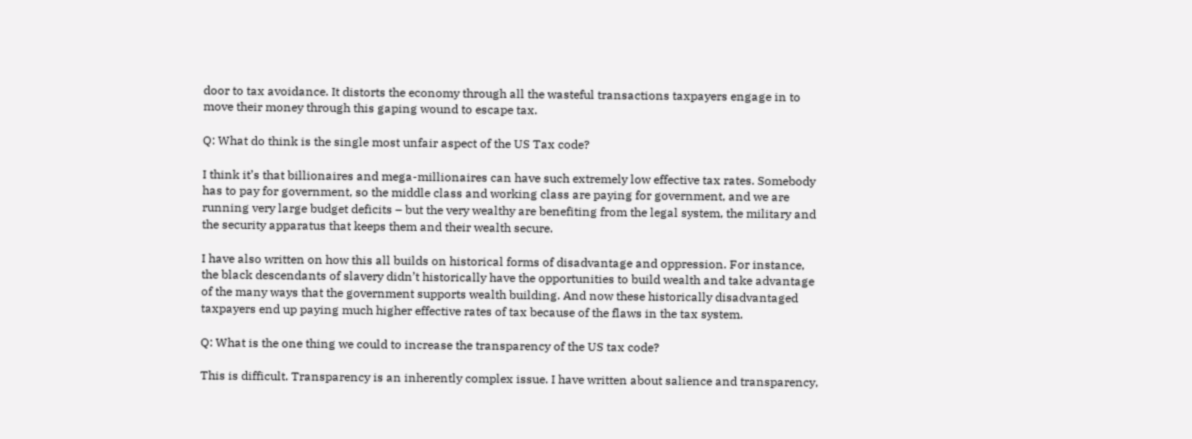door to tax avoidance. It distorts the economy through all the wasteful transactions taxpayers engage in to move their money through this gaping wound to escape tax.

Q: What do think is the single most unfair aspect of the US Tax code?

I think it’s that billionaires and mega-millionaires can have such extremely low effective tax rates. Somebody has to pay for government, so the middle class and working class are paying for government, and we are running very large budget deficits – but the very wealthy are benefiting from the legal system, the military and the security apparatus that keeps them and their wealth secure.

I have also written on how this all builds on historical forms of disadvantage and oppression. For instance, the black descendants of slavery didn’t historically have the opportunities to build wealth and take advantage of the many ways that the government supports wealth building. And now these historically disadvantaged taxpayers end up paying much higher effective rates of tax because of the flaws in the tax system.

Q: What is the one thing we could to increase the transparency of the US tax code?

This is difficult. Transparency is an inherently complex issue. I have written about salience and transparency,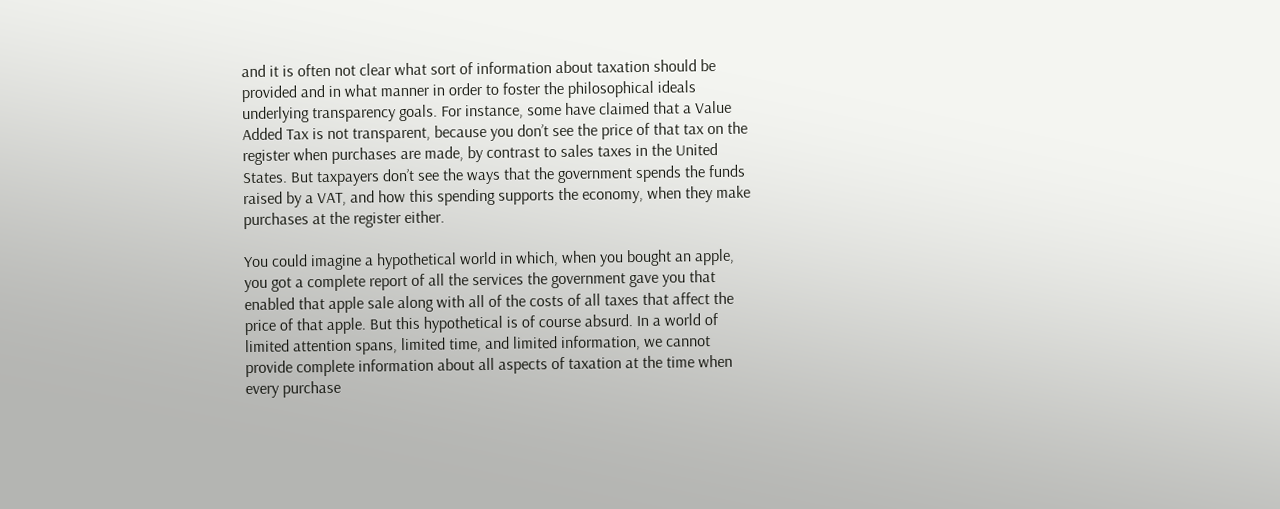and it is often not clear what sort of information about taxation should be provided and in what manner in order to foster the philosophical ideals underlying transparency goals. For instance, some have claimed that a Value Added Tax is not transparent, because you don’t see the price of that tax on the register when purchases are made, by contrast to sales taxes in the United States. But taxpayers don’t see the ways that the government spends the funds raised by a VAT, and how this spending supports the economy, when they make purchases at the register either.

You could imagine a hypothetical world in which, when you bought an apple, you got a complete report of all the services the government gave you that enabled that apple sale along with all of the costs of all taxes that affect the price of that apple. But this hypothetical is of course absurd. In a world of limited attention spans, limited time, and limited information, we cannot provide complete information about all aspects of taxation at the time when every purchase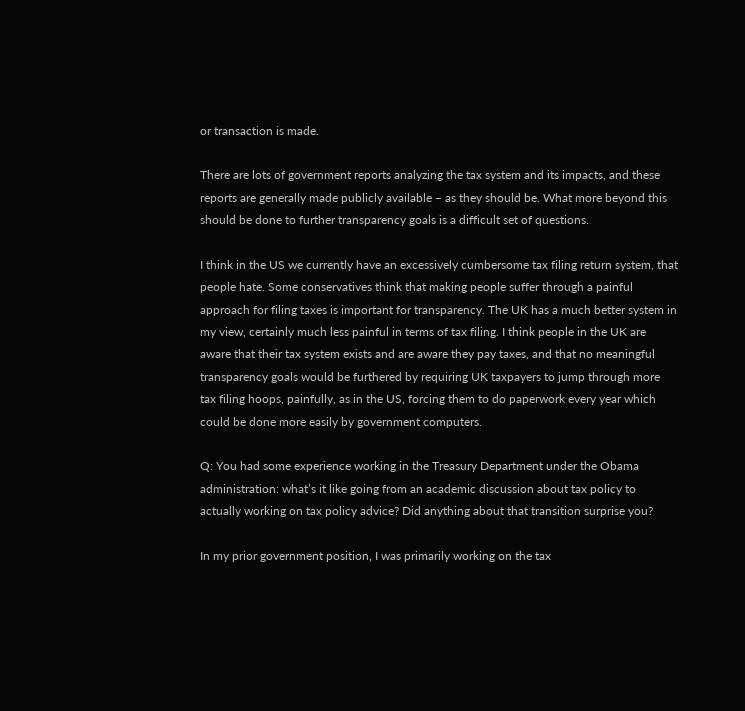or transaction is made.

There are lots of government reports analyzing the tax system and its impacts, and these reports are generally made publicly available – as they should be. What more beyond this should be done to further transparency goals is a difficult set of questions.

I think in the US we currently have an excessively cumbersome tax filing return system, that people hate. Some conservatives think that making people suffer through a painful approach for filing taxes is important for transparency. The UK has a much better system in my view, certainly much less painful in terms of tax filing. I think people in the UK are aware that their tax system exists and are aware they pay taxes, and that no meaningful transparency goals would be furthered by requiring UK taxpayers to jump through more tax filing hoops, painfully, as in the US, forcing them to do paperwork every year which could be done more easily by government computers.

Q: You had some experience working in the Treasury Department under the Obama administration: what’s it like going from an academic discussion about tax policy to actually working on tax policy advice? Did anything about that transition surprise you?

In my prior government position, I was primarily working on the tax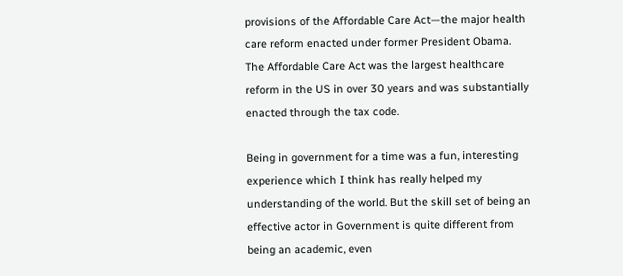provisions of the Affordable Care Act—the major health care reform enacted under former President Obama. The Affordable Care Act was the largest healthcare reform in the US in over 30 years and was substantially enacted through the tax code.

Being in government for a time was a fun, interesting experience which I think has really helped my understanding of the world. But the skill set of being an effective actor in Government is quite different from being an academic, even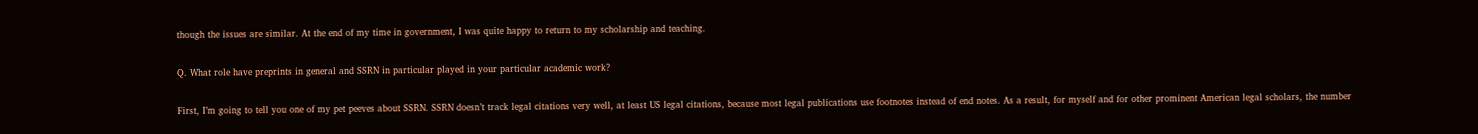though the issues are similar. At the end of my time in government, I was quite happy to return to my scholarship and teaching.

Q. What role have preprints in general and SSRN in particular played in your particular academic work?

First, I’m going to tell you one of my pet peeves about SSRN. SSRN doesn’t track legal citations very well, at least US legal citations, because most legal publications use footnotes instead of end notes. As a result, for myself and for other prominent American legal scholars, the number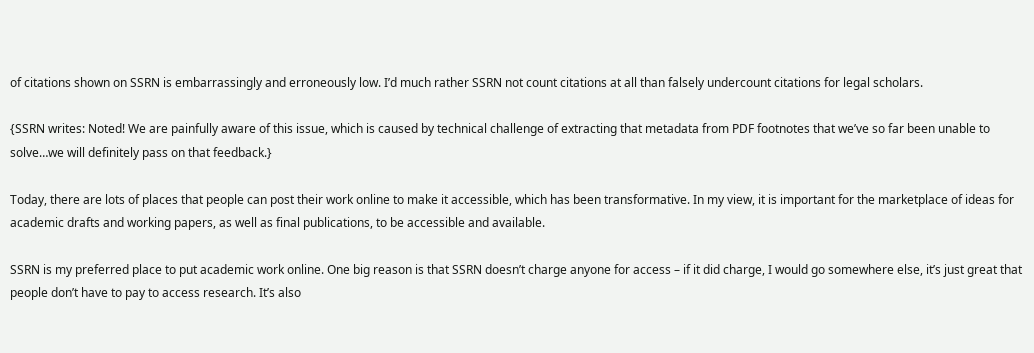of citations shown on SSRN is embarrassingly and erroneously low. I’d much rather SSRN not count citations at all than falsely undercount citations for legal scholars.

{SSRN writes: Noted! We are painfully aware of this issue, which is caused by technical challenge of extracting that metadata from PDF footnotes that we’ve so far been unable to solve…we will definitely pass on that feedback.}

Today, there are lots of places that people can post their work online to make it accessible, which has been transformative. In my view, it is important for the marketplace of ideas for academic drafts and working papers, as well as final publications, to be accessible and available.

SSRN is my preferred place to put academic work online. One big reason is that SSRN doesn’t charge anyone for access – if it did charge, I would go somewhere else, it’s just great that people don’t have to pay to access research. It’s also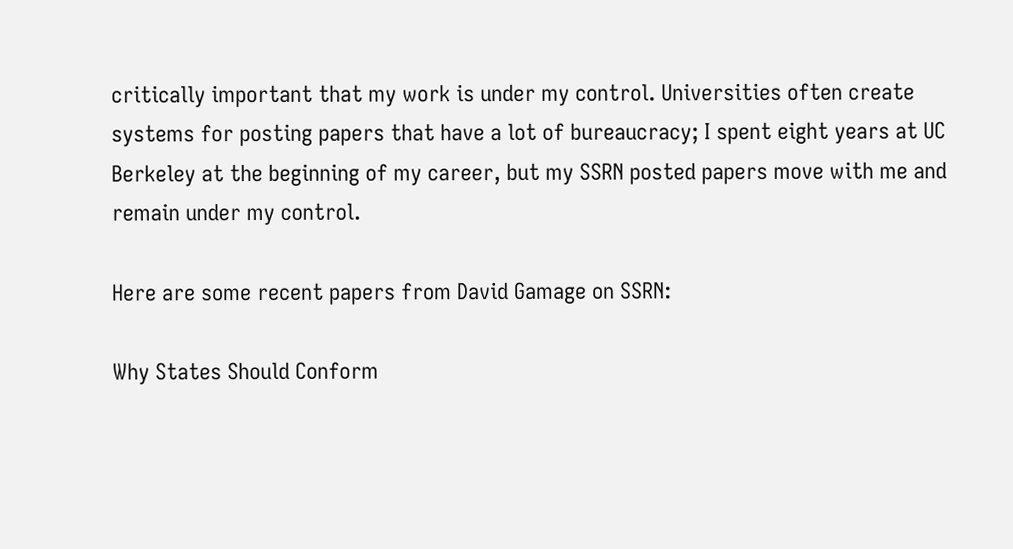critically important that my work is under my control. Universities often create systems for posting papers that have a lot of bureaucracy; I spent eight years at UC Berkeley at the beginning of my career, but my SSRN posted papers move with me and remain under my control.

Here are some recent papers from David Gamage on SSRN:

Why States Should Conform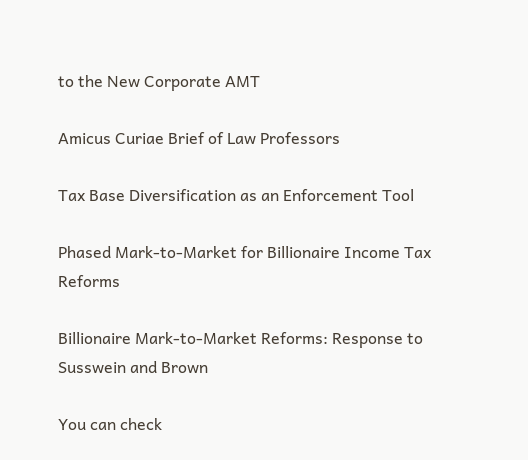to the New Corporate AMT

Amicus Curiae Brief of Law Professors

Tax Base Diversification as an Enforcement Tool

Phased Mark-to-Market for Billionaire Income Tax Reforms

Billionaire Mark-to-Market Reforms: Response to Susswein and Brown

You can check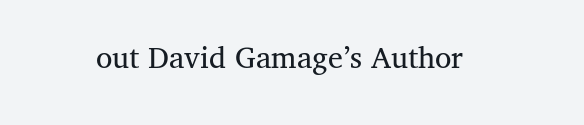out David Gamage’s Author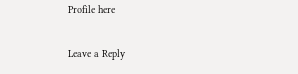Profile here

Leave a Reply